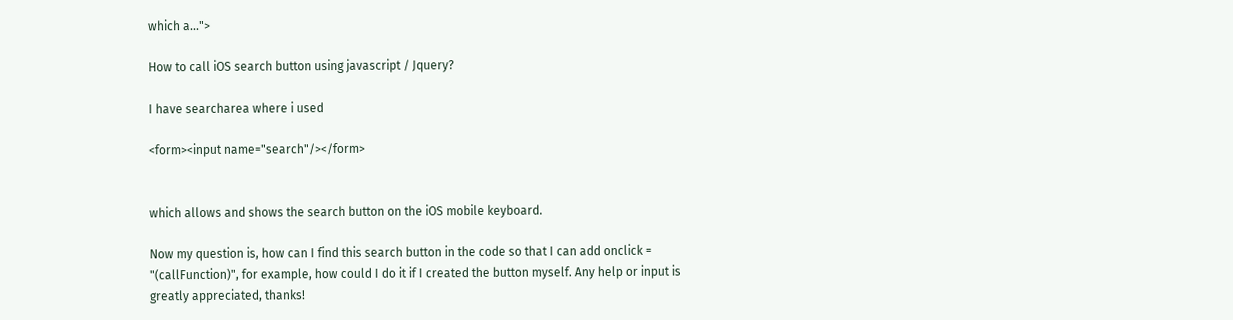which a...">

How to call iOS search button using javascript / Jquery?

I have searcharea where i used

<form><input name="search"/></form>


which allows and shows the search button on the iOS mobile keyboard.

Now my question is, how can I find this search button in the code so that I can add onclick = "(callFunction)", for example, how could I do it if I created the button myself. Any help or input is greatly appreciated, thanks!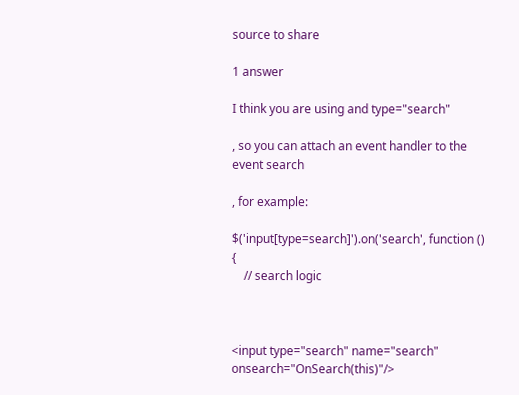source to share

1 answer

I think you are using and type="search"

, so you can attach an event handler to the event search

, for example:

$('input[type=search]').on('search', function () {
    // search logic



<input type="search" name="search" onsearch="OnSearch(this)"/>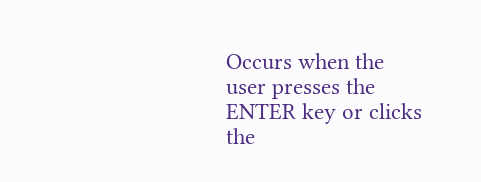Occurs when the user presses the ENTER key or clicks the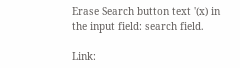Erase Search button text '(x) in the input field: search field.

Link: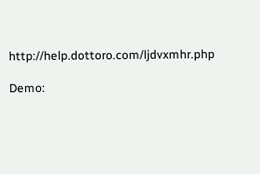http://help.dottoro.com/ljdvxmhr.php

Demo: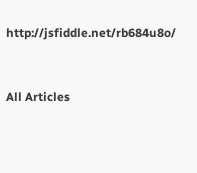http://jsfiddle.net/rb684u8o/



All Articles